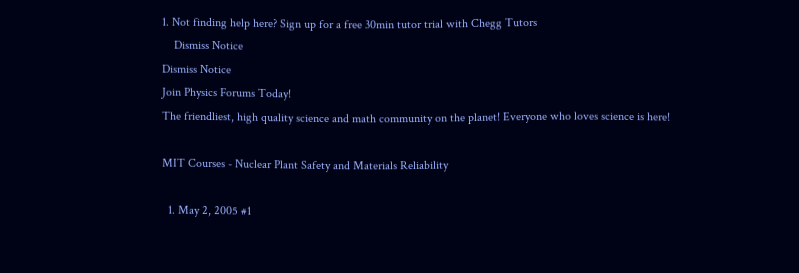1. Not finding help here? Sign up for a free 30min tutor trial with Chegg Tutors
    Dismiss Notice
Dismiss Notice
Join Physics Forums Today!
The friendliest, high quality science and math community on the planet! Everyone who loves science is here!

MIT Courses - Nuclear Plant Safety and Materials Reliability

  1. May 2, 2005 #1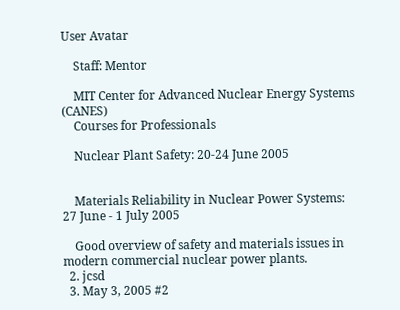User Avatar

    Staff: Mentor

    MIT Center for Advanced Nuclear Energy Systems (CANES)
    Courses for Professionals

    Nuclear Plant Safety: 20-24 June 2005


    Materials Reliability in Nuclear Power Systems: 27 June - 1 July 2005

    Good overview of safety and materials issues in modern commercial nuclear power plants.
  2. jcsd
  3. May 3, 2005 #2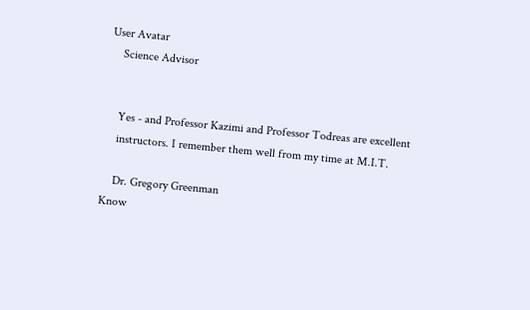User Avatar
    Science Advisor


    Yes - and Professor Kazimi and Professor Todreas are excellent
    instructors. I remember them well from my time at M.I.T.

    Dr. Gregory Greenman
Know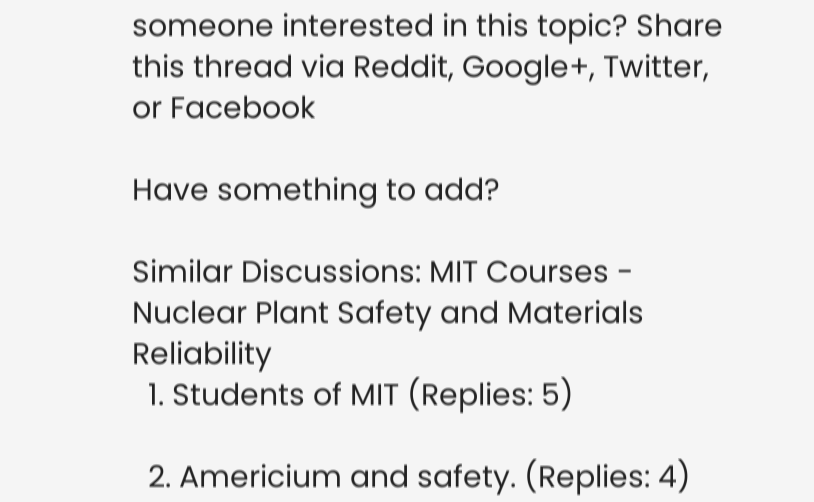someone interested in this topic? Share this thread via Reddit, Google+, Twitter, or Facebook

Have something to add?

Similar Discussions: MIT Courses - Nuclear Plant Safety and Materials Reliability
  1. Students of MIT (Replies: 5)

  2. Americium and safety. (Replies: 4)